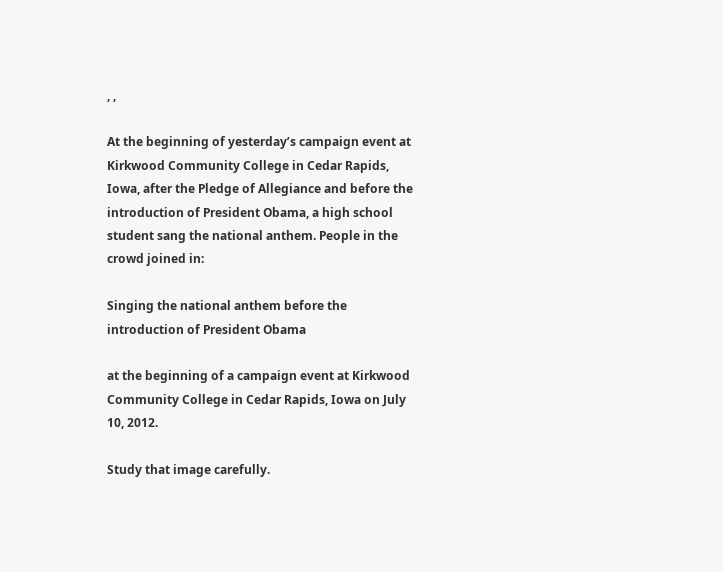, ,

At the beginning of yesterday’s campaign event at Kirkwood Community College in Cedar Rapids, Iowa, after the Pledge of Allegiance and before the introduction of President Obama, a high school student sang the national anthem. People in the crowd joined in:

Singing the national anthem before the introduction of President Obama

at the beginning of a campaign event at Kirkwood Community College in Cedar Rapids, Iowa on July 10, 2012.

Study that image carefully.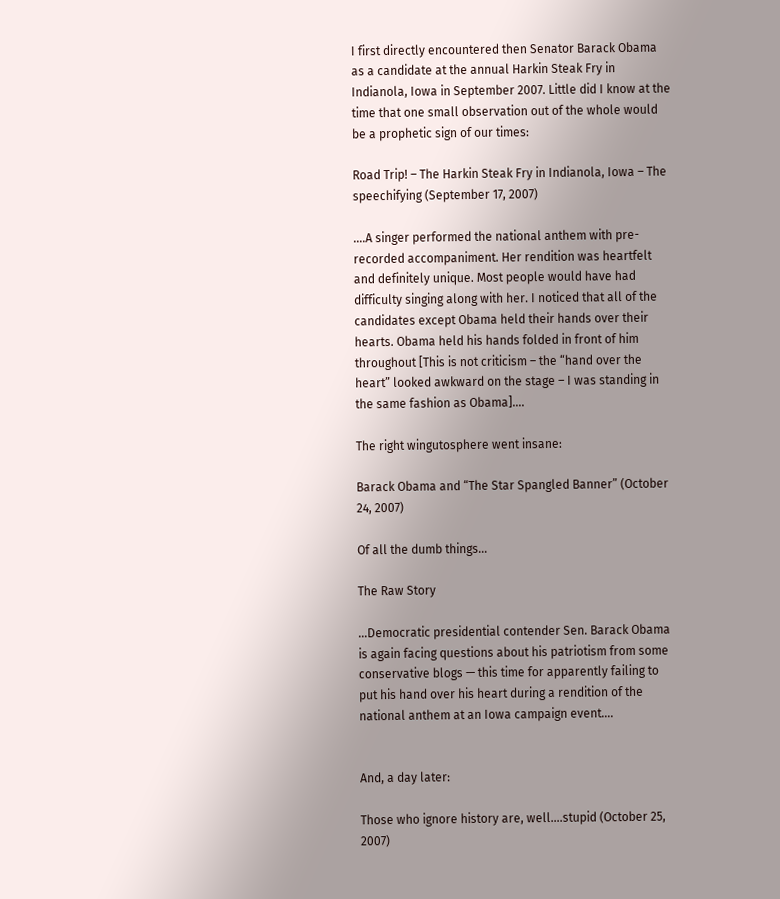I first directly encountered then Senator Barack Obama as a candidate at the annual Harkin Steak Fry in Indianola, Iowa in September 2007. Little did I know at the time that one small observation out of the whole would be a prophetic sign of our times:

Road Trip! – The Harkin Steak Fry in Indianola, Iowa – The speechifying (September 17, 2007)

….A singer performed the national anthem with pre-recorded accompaniment. Her rendition was heartfelt and definitely unique. Most people would have had difficulty singing along with her. I noticed that all of the candidates except Obama held their hands over their hearts. Obama held his hands folded in front of him throughout [This is not criticism – the “hand over the heart” looked awkward on the stage – I was standing in the same fashion as Obama]….

The right wingutosphere went insane:

Barack Obama and “The Star Spangled Banner” (October 24, 2007)

Of all the dumb things…

The Raw Story

…Democratic presidential contender Sen. Barack Obama is again facing questions about his patriotism from some conservative blogs — this time for apparently failing to put his hand over his heart during a rendition of the national anthem at an Iowa campaign event….


And, a day later:

Those who ignore history are, well….stupid (October 25, 2007)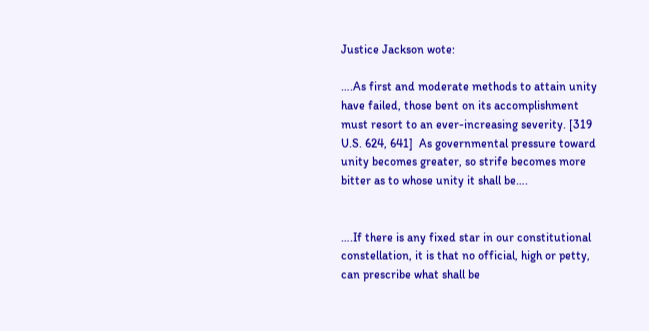Justice Jackson wote:

….As first and moderate methods to attain unity have failed, those bent on its accomplishment must resort to an ever-increasing severity. [319 U.S. 624, 641]  As governmental pressure toward unity becomes greater, so strife becomes more bitter as to whose unity it shall be….


….If there is any fixed star in our constitutional constellation, it is that no official, high or petty, can prescribe what shall be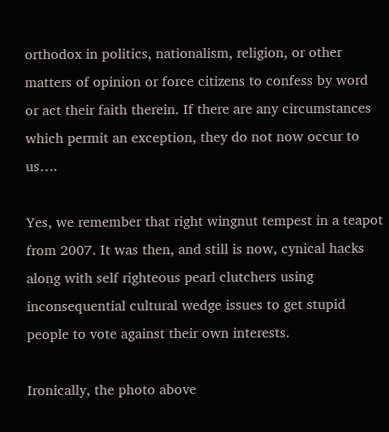orthodox in politics, nationalism, religion, or other matters of opinion or force citizens to confess by word or act their faith therein. If there are any circumstances which permit an exception, they do not now occur to us….

Yes, we remember that right wingnut tempest in a teapot from 2007. It was then, and still is now, cynical hacks along with self righteous pearl clutchers using inconsequential cultural wedge issues to get stupid people to vote against their own interests.

Ironically, the photo above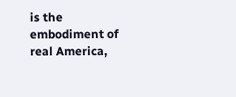is the embodiment of real America,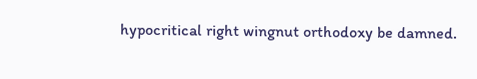hypocritical right wingnut orthodoxy be damned.